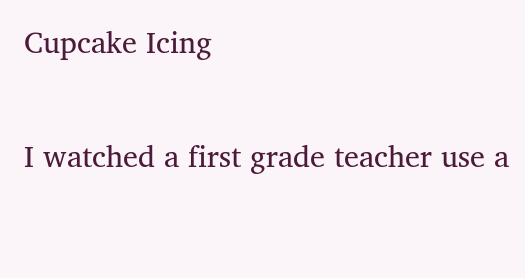Cupcake Icing

I watched a first grade teacher use a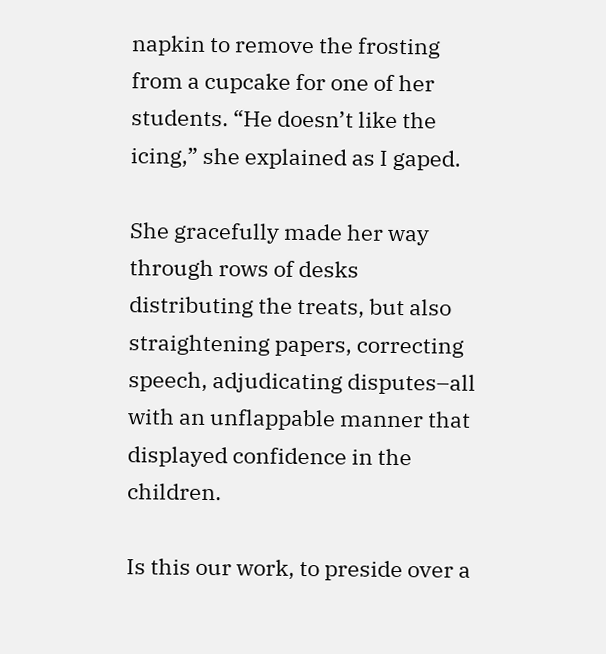napkin to remove the frosting from a cupcake for one of her students. “He doesn’t like the icing,” she explained as I gaped.

She gracefully made her way through rows of desks distributing the treats, but also straightening papers, correcting speech, adjudicating disputes–all with an unflappable manner that displayed confidence in the children.

Is this our work, to preside over a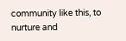community like this, to nurture and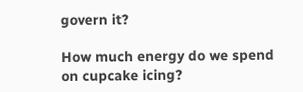govern it?

How much energy do we spend on cupcake icing?